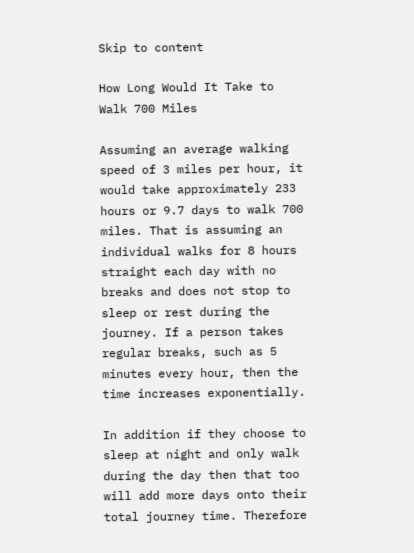Skip to content

How Long Would It Take to Walk 700 Miles

Assuming an average walking speed of 3 miles per hour, it would take approximately 233 hours or 9.7 days to walk 700 miles. That is assuming an individual walks for 8 hours straight each day with no breaks and does not stop to sleep or rest during the journey. If a person takes regular breaks, such as 5 minutes every hour, then the time increases exponentially.

In addition if they choose to sleep at night and only walk during the day then that too will add more days onto their total journey time. Therefore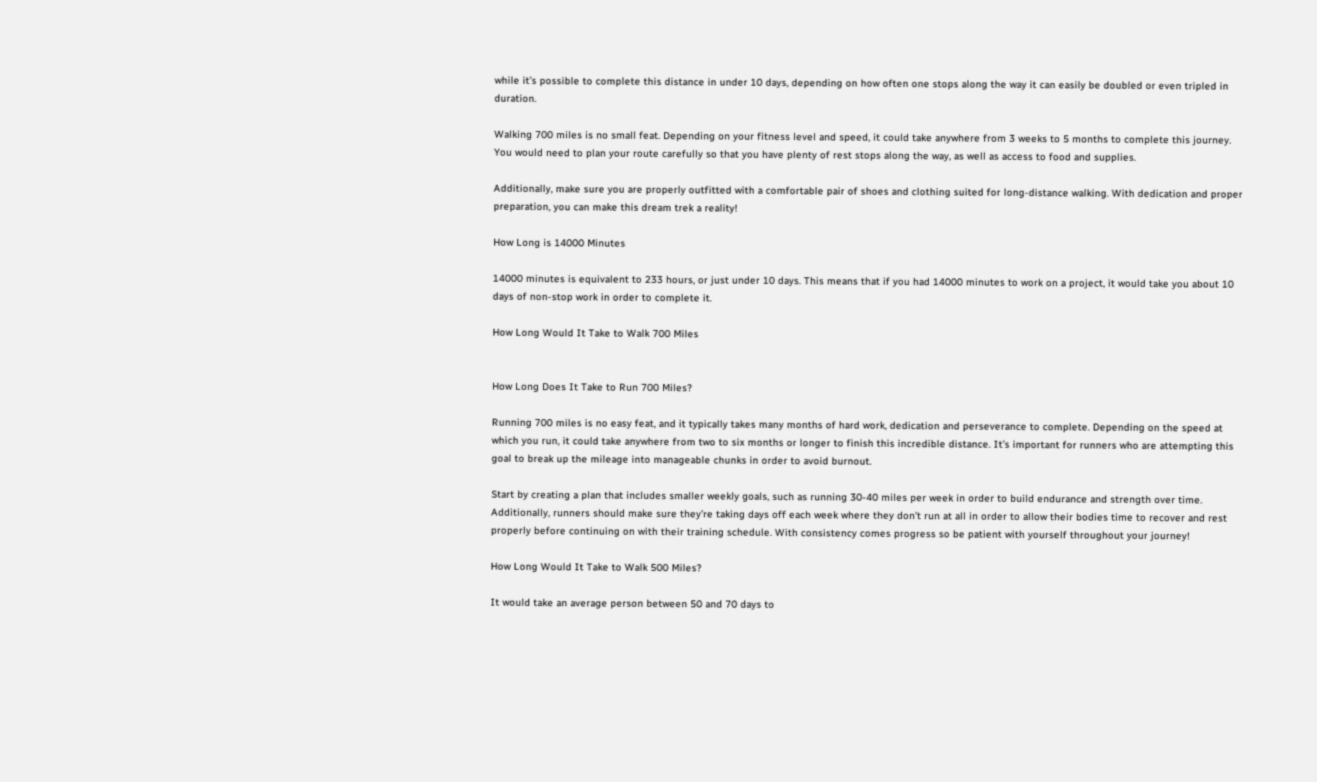while it’s possible to complete this distance in under 10 days, depending on how often one stops along the way it can easily be doubled or even tripled in duration.

Walking 700 miles is no small feat. Depending on your fitness level and speed, it could take anywhere from 3 weeks to 5 months to complete this journey. You would need to plan your route carefully so that you have plenty of rest stops along the way, as well as access to food and supplies.

Additionally, make sure you are properly outfitted with a comfortable pair of shoes and clothing suited for long-distance walking. With dedication and proper preparation, you can make this dream trek a reality!

How Long is 14000 Minutes

14000 minutes is equivalent to 233 hours, or just under 10 days. This means that if you had 14000 minutes to work on a project, it would take you about 10 days of non-stop work in order to complete it.

How Long Would It Take to Walk 700 Miles


How Long Does It Take to Run 700 Miles?

Running 700 miles is no easy feat, and it typically takes many months of hard work, dedication and perseverance to complete. Depending on the speed at which you run, it could take anywhere from two to six months or longer to finish this incredible distance. It’s important for runners who are attempting this goal to break up the mileage into manageable chunks in order to avoid burnout.

Start by creating a plan that includes smaller weekly goals, such as running 30-40 miles per week in order to build endurance and strength over time. Additionally, runners should make sure they’re taking days off each week where they don’t run at all in order to allow their bodies time to recover and rest properly before continuing on with their training schedule. With consistency comes progress so be patient with yourself throughout your journey!

How Long Would It Take to Walk 500 Miles?

It would take an average person between 50 and 70 days to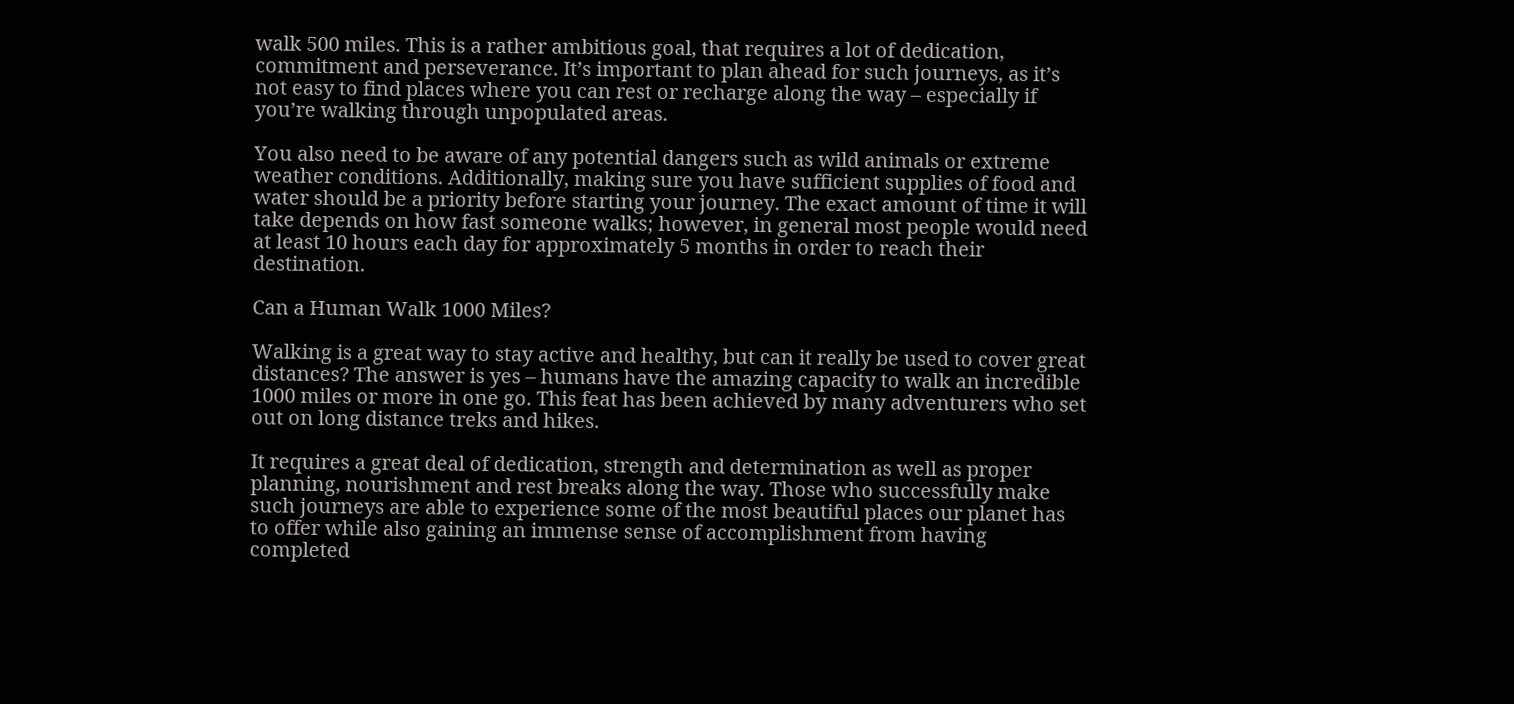walk 500 miles. This is a rather ambitious goal, that requires a lot of dedication, commitment and perseverance. It’s important to plan ahead for such journeys, as it’s not easy to find places where you can rest or recharge along the way – especially if you’re walking through unpopulated areas.

You also need to be aware of any potential dangers such as wild animals or extreme weather conditions. Additionally, making sure you have sufficient supplies of food and water should be a priority before starting your journey. The exact amount of time it will take depends on how fast someone walks; however, in general most people would need at least 10 hours each day for approximately 5 months in order to reach their destination.

Can a Human Walk 1000 Miles?

Walking is a great way to stay active and healthy, but can it really be used to cover great distances? The answer is yes – humans have the amazing capacity to walk an incredible 1000 miles or more in one go. This feat has been achieved by many adventurers who set out on long distance treks and hikes.

It requires a great deal of dedication, strength and determination as well as proper planning, nourishment and rest breaks along the way. Those who successfully make such journeys are able to experience some of the most beautiful places our planet has to offer while also gaining an immense sense of accomplishment from having completed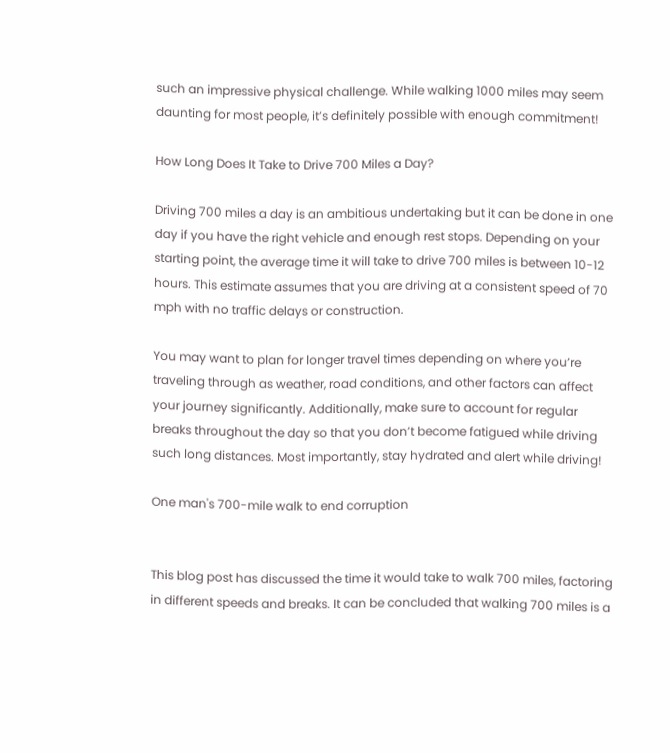such an impressive physical challenge. While walking 1000 miles may seem daunting for most people, it’s definitely possible with enough commitment!

How Long Does It Take to Drive 700 Miles a Day?

Driving 700 miles a day is an ambitious undertaking but it can be done in one day if you have the right vehicle and enough rest stops. Depending on your starting point, the average time it will take to drive 700 miles is between 10-12 hours. This estimate assumes that you are driving at a consistent speed of 70 mph with no traffic delays or construction.

You may want to plan for longer travel times depending on where you’re traveling through as weather, road conditions, and other factors can affect your journey significantly. Additionally, make sure to account for regular breaks throughout the day so that you don’t become fatigued while driving such long distances. Most importantly, stay hydrated and alert while driving!

One man's 700-mile walk to end corruption


This blog post has discussed the time it would take to walk 700 miles, factoring in different speeds and breaks. It can be concluded that walking 700 miles is a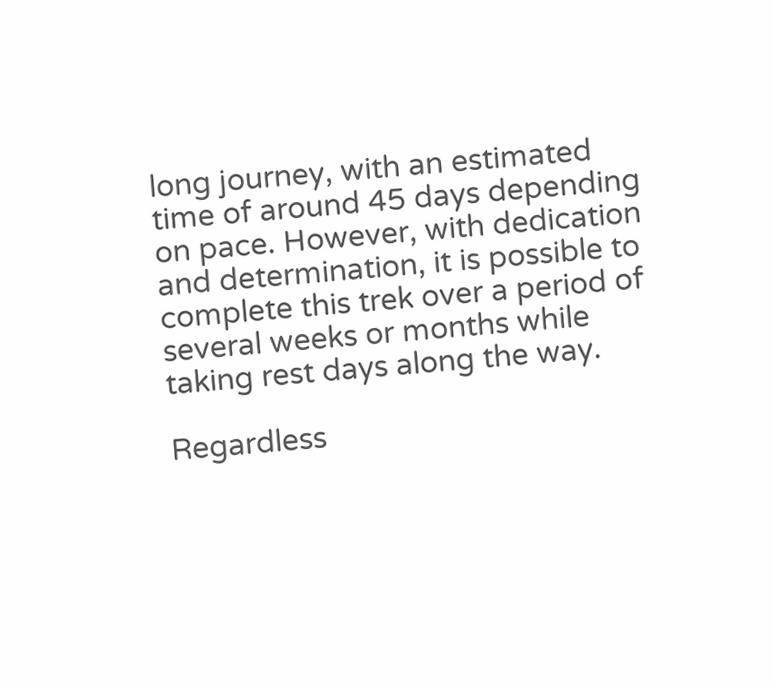long journey, with an estimated time of around 45 days depending on pace. However, with dedication and determination, it is possible to complete this trek over a period of several weeks or months while taking rest days along the way.

Regardless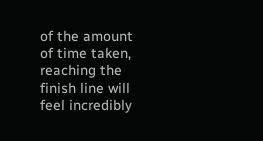of the amount of time taken, reaching the finish line will feel incredibly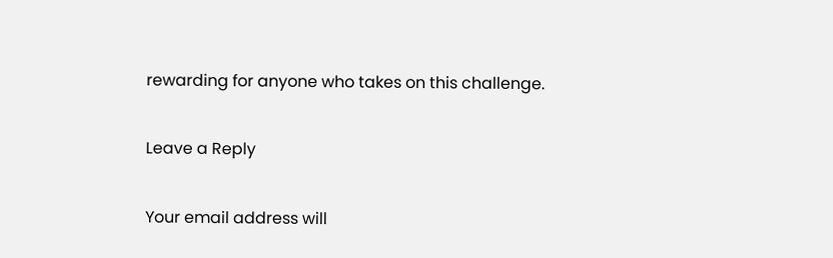rewarding for anyone who takes on this challenge.

Leave a Reply

Your email address will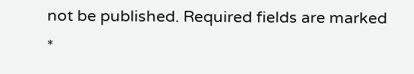not be published. Required fields are marked *